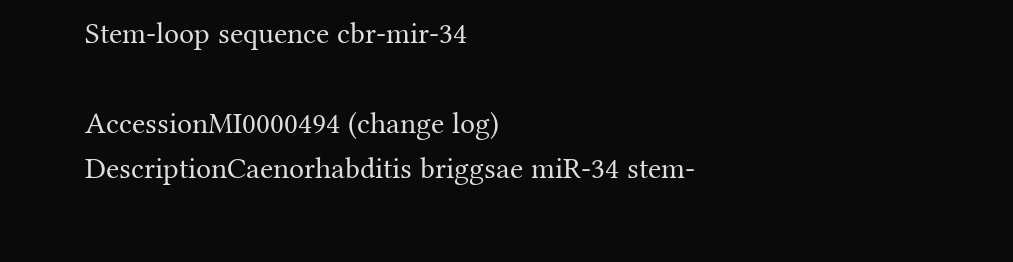Stem-loop sequence cbr-mir-34

AccessionMI0000494 (change log)
DescriptionCaenorhabditis briggsae miR-34 stem-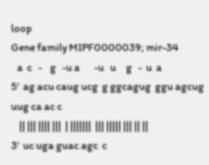loop
Gene family MIPF0000039; mir-34
   a  c   -    g   -u a       -u   u     g   -  u  a
5'  ag acu caug ucg  g ggcagug  ggu agcug uug ca ac c
    || ||| |||| |||  | |||||||  ||| ||||| ||| || ||
3'  uc uga guac agc  c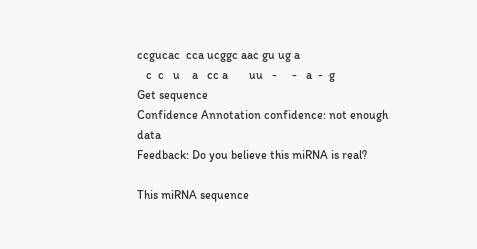ccgucac  cca ucggc aac gu ug a
   c  c   u    a   cc a       uu   -     -   a  -  g
Get sequence
Confidence Annotation confidence: not enough data
Feedback: Do you believe this miRNA is real?

This miRNA sequence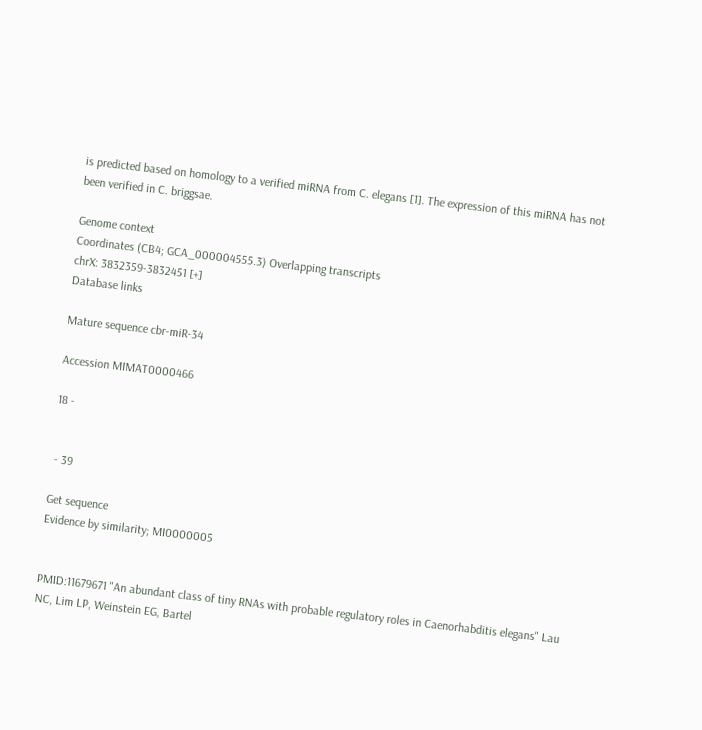is predicted based on homology to a verified miRNA from C. elegans [1]. The expression of this miRNA has not been verified in C. briggsae.

Genome context
Coordinates (CB4; GCA_000004555.3) Overlapping transcripts
chrX: 3832359-3832451 [+]
Database links

Mature sequence cbr-miR-34

Accession MIMAT0000466

18 -


 - 39

Get sequence
Evidence by similarity; MI0000005


PMID:11679671 "An abundant class of tiny RNAs with probable regulatory roles in Caenorhabditis elegans" Lau NC, Lim LP, Weinstein EG, Bartel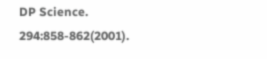DP Science. 294:858-862(2001).